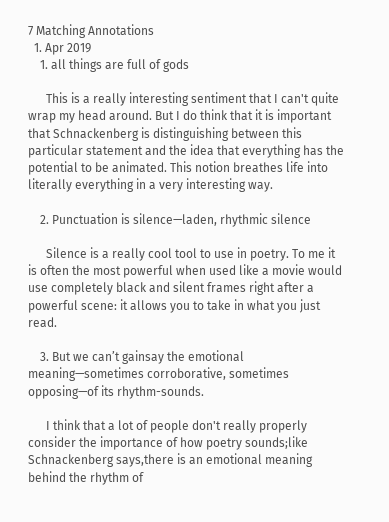7 Matching Annotations
  1. Apr 2019
    1. all things are full of gods

      This is a really interesting sentiment that I can't quite wrap my head around. But I do think that it is important that Schnackenberg is distinguishing between this particular statement and the idea that everything has the potential to be animated. This notion breathes life into literally everything in a very interesting way.

    2. Punctuation is silence—laden, rhythmic silence

      Silence is a really cool tool to use in poetry. To me it is often the most powerful when used like a movie would use completely black and silent frames right after a powerful scene: it allows you to take in what you just read.

    3. But we can’t gainsay the emotional meaning—sometimes corroborative, sometimes opposing—of its rhythm-sounds.

      I think that a lot of people don't really properly consider the importance of how poetry sounds;like Schnackenberg says,there is an emotional meaning behind the rhythm of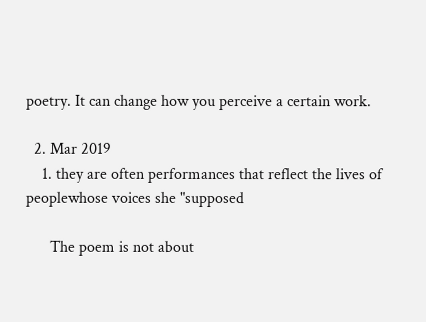poetry. It can change how you perceive a certain work.

  2. Mar 2019
    1. they are often performances that reflect the lives of peoplewhose voices she "supposed

      The poem is not about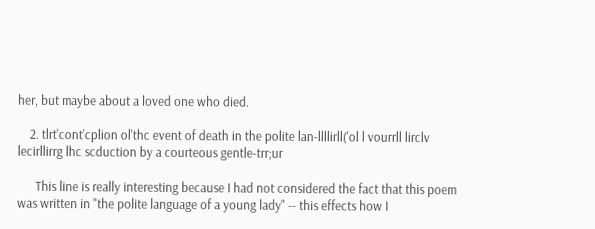her, but maybe about a loved one who died.

    2. tlrt'cont'cplion ol'thc event of death in the polite lan-llllirll('ol l vourrll lirclv lecirllirrg lhc scduction by a courteous gentle-trr;ur

      This line is really interesting because I had not considered the fact that this poem was written in "the polite language of a young lady" -- this effects how I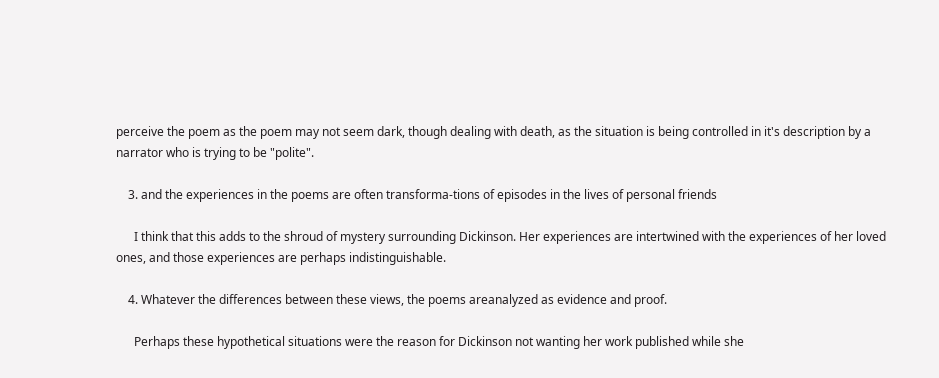perceive the poem as the poem may not seem dark, though dealing with death, as the situation is being controlled in it's description by a narrator who is trying to be "polite".

    3. and the experiences in the poems are often transforma-tions of episodes in the lives of personal friends

      I think that this adds to the shroud of mystery surrounding Dickinson. Her experiences are intertwined with the experiences of her loved ones, and those experiences are perhaps indistinguishable.

    4. Whatever the differences between these views, the poems areanalyzed as evidence and proof.

      Perhaps these hypothetical situations were the reason for Dickinson not wanting her work published while she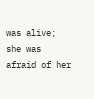was alive; she was afraid of her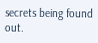secrets being found out.